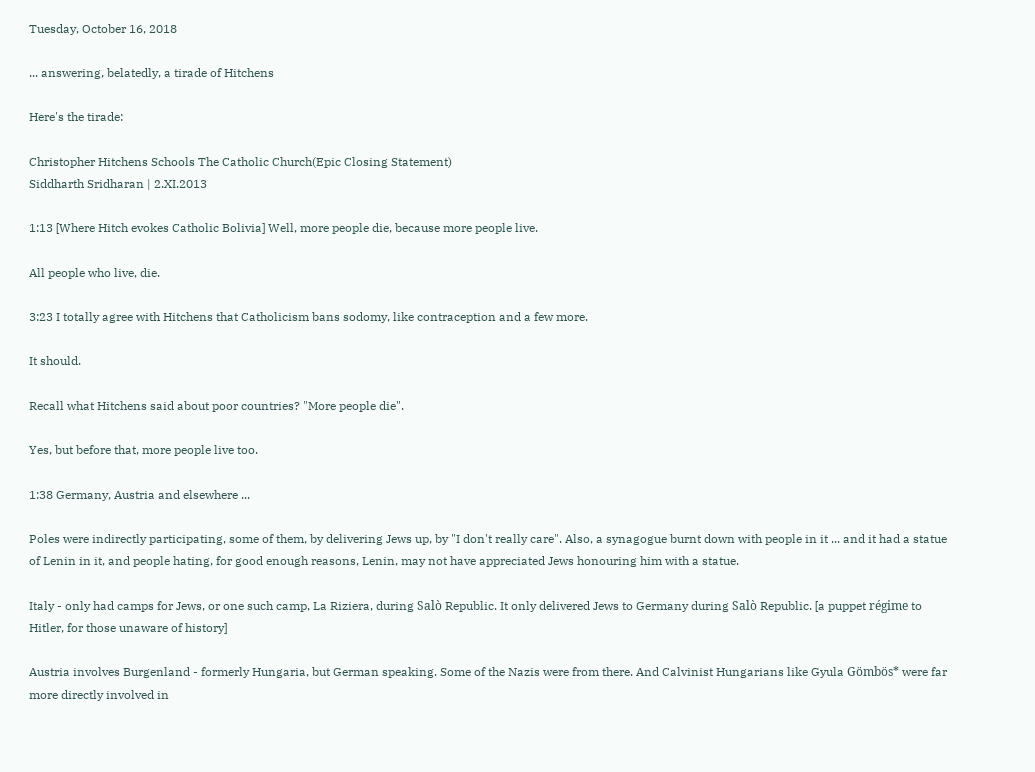Tuesday, October 16, 2018

... answering, belatedly, a tirade of Hitchens

Here's the tirade:

Christopher Hitchens Schools The Catholic Church(Epic Closing Statement)
Siddharth Sridharan | 2.XI.2013

1:13 [Where Hitch evokes Catholic Bolivia] Well, more people die, because more people live.

All people who live, die.

3:23 I totally agree with Hitchens that Catholicism bans sodomy, like contraception and a few more.

It should.

Recall what Hitchens said about poor countries? "More people die".

Yes, but before that, more people live too.

1:38 Germany, Austria and elsewhere ...

Poles were indirectly participating, some of them, by delivering Jews up, by "I don't really care". Also, a synagogue burnt down with people in it ... and it had a statue of Lenin in it, and people hating, for good enough reasons, Lenin, may not have appreciated Jews honouring him with a statue.

Italy - only had camps for Jews, or one such camp, La Riziera, during Salò Republic. It only delivered Jews to Germany during Salò Republic. [a puppet régime to Hitler, for those unaware of history]

Austria involves Burgenland - formerly Hungaria, but German speaking. Some of the Nazis were from there. And Calvinist Hungarians like Gyula Gömbös* were far more directly involved in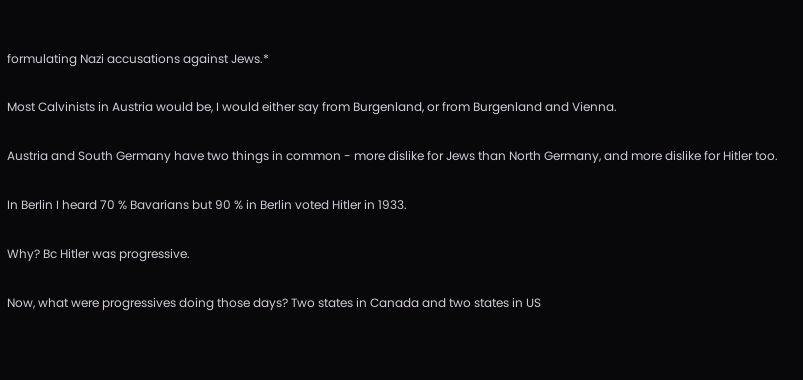formulating Nazi accusations against Jews.*

Most Calvinists in Austria would be, I would either say from Burgenland, or from Burgenland and Vienna.

Austria and South Germany have two things in common - more dislike for Jews than North Germany, and more dislike for Hitler too.

In Berlin I heard 70 % Bavarians but 90 % in Berlin voted Hitler in 1933.

Why? Bc Hitler was progressive.

Now, what were progressives doing those days? Two states in Canada and two states in US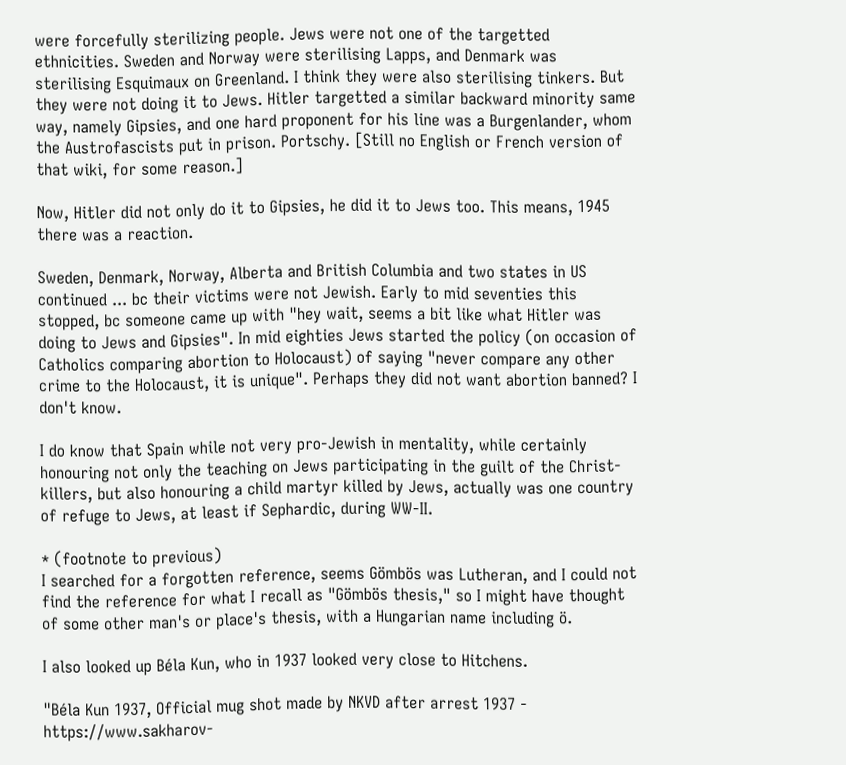were forcefully sterilizing people. Jews were not one of the targetted ethnicities. Sweden and Norway were sterilising Lapps, and Denmark was sterilising Esquimaux on Greenland. I think they were also sterilising tinkers. But they were not doing it to Jews. Hitler targetted a similar backward minority same way, namely Gipsies, and one hard proponent for his line was a Burgenlander, whom the Austrofascists put in prison. Portschy. [Still no English or French version of that wiki, for some reason.]

Now, Hitler did not only do it to Gipsies, he did it to Jews too. This means, 1945 there was a reaction.

Sweden, Denmark, Norway, Alberta and British Columbia and two states in US continued ... bc their victims were not Jewish. Early to mid seventies this stopped, bc someone came up with "hey wait, seems a bit like what Hitler was doing to Jews and Gipsies". In mid eighties Jews started the policy (on occasion of Catholics comparing abortion to Holocaust) of saying "never compare any other crime to the Holocaust, it is unique". Perhaps they did not want abortion banned? I don't know.

I do know that Spain while not very pro-Jewish in mentality, while certainly honouring not only the teaching on Jews participating in the guilt of the Christ-killers, but also honouring a child martyr killed by Jews, actually was one country of refuge to Jews, at least if Sephardic, during WW-II.

* (footnote to previous)
I searched for a forgotten reference, seems Gömbös was Lutheran, and I could not find the reference for what I recall as "Gömbös thesis," so I might have thought of some other man's or place's thesis, with a Hungarian name including ö.

I also looked up Béla Kun, who in 1937 looked very close to Hitchens.

"Béla Kun 1937, Official mug shot made by NKVD after arrest 1937 - https://www.sakharov-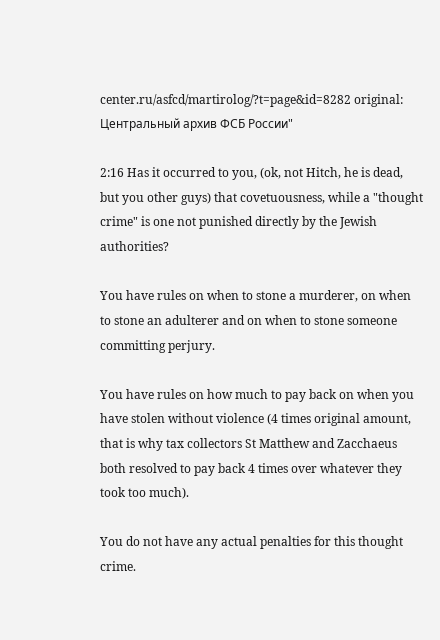center.ru/asfcd/martirolog/?t=page&id=8282 original: Центральный архив ФСБ России"

2:16 Has it occurred to you, (ok, not Hitch, he is dead, but you other guys) that covetuousness, while a "thought crime" is one not punished directly by the Jewish authorities?

You have rules on when to stone a murderer, on when to stone an adulterer and on when to stone someone committing perjury.

You have rules on how much to pay back on when you have stolen without violence (4 times original amount, that is why tax collectors St Matthew and Zacchaeus both resolved to pay back 4 times over whatever they took too much).

You do not have any actual penalties for this thought crime.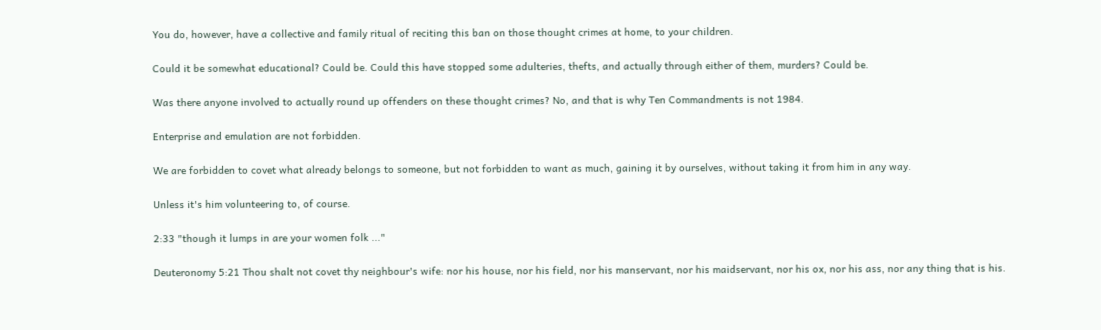You do, however, have a collective and family ritual of reciting this ban on those thought crimes at home, to your children.

Could it be somewhat educational? Could be. Could this have stopped some adulteries, thefts, and actually through either of them, murders? Could be.

Was there anyone involved to actually round up offenders on these thought crimes? No, and that is why Ten Commandments is not 1984.

Enterprise and emulation are not forbidden.

We are forbidden to covet what already belongs to someone, but not forbidden to want as much, gaining it by ourselves, without taking it from him in any way.

Unless it's him volunteering to, of course.

2:33 "though it lumps in are your women folk ..."

Deuteronomy 5:21 Thou shalt not covet thy neighbour's wife: nor his house, nor his field, nor his manservant, nor his maidservant, nor his ox, nor his ass, nor any thing that is his.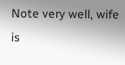Note very well, wife is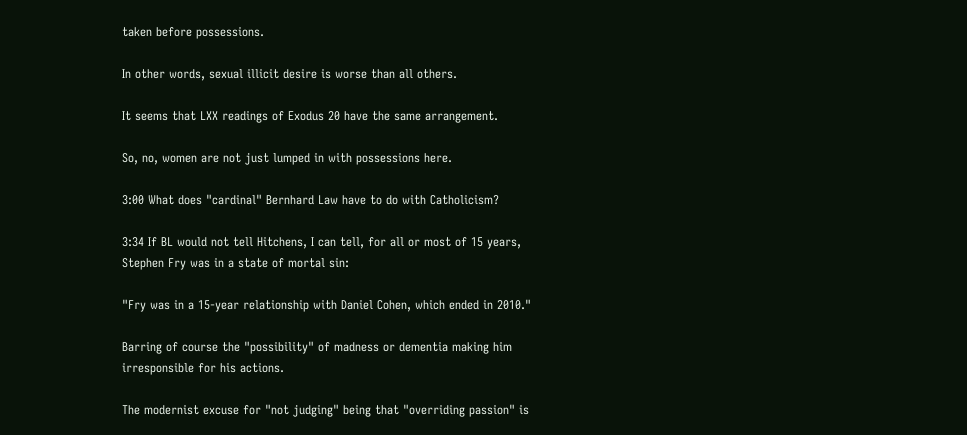taken before possessions.

In other words, sexual illicit desire is worse than all others.

It seems that LXX readings of Exodus 20 have the same arrangement.

So, no, women are not just lumped in with possessions here.

3:00 What does "cardinal" Bernhard Law have to do with Catholicism?

3:34 If BL would not tell Hitchens, I can tell, for all or most of 15 years, Stephen Fry was in a state of mortal sin:

"Fry was in a 15-year relationship with Daniel Cohen, which ended in 2010."

Barring of course the "possibility" of madness or dementia making him irresponsible for his actions.

The modernist excuse for "not judging" being that "overriding passion" is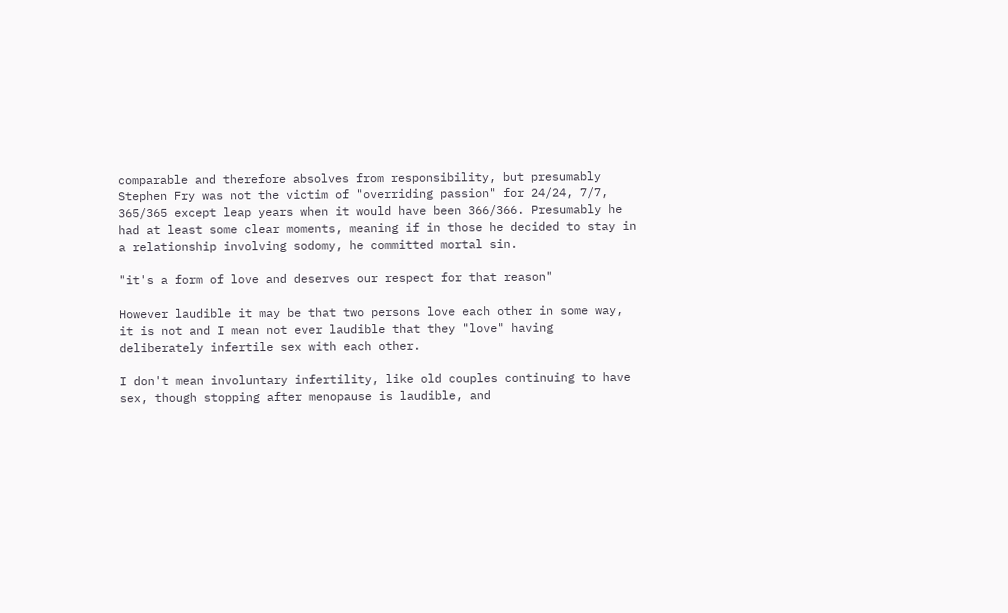comparable and therefore absolves from responsibility, but presumably Stephen Fry was not the victim of "overriding passion" for 24/24, 7/7, 365/365 except leap years when it would have been 366/366. Presumably he had at least some clear moments, meaning if in those he decided to stay in a relationship involving sodomy, he committed mortal sin.

"it's a form of love and deserves our respect for that reason"

However laudible it may be that two persons love each other in some way, it is not and I mean not ever laudible that they "love" having deliberately infertile sex with each other.

I don't mean involuntary infertility, like old couples continuing to have sex, though stopping after menopause is laudible, and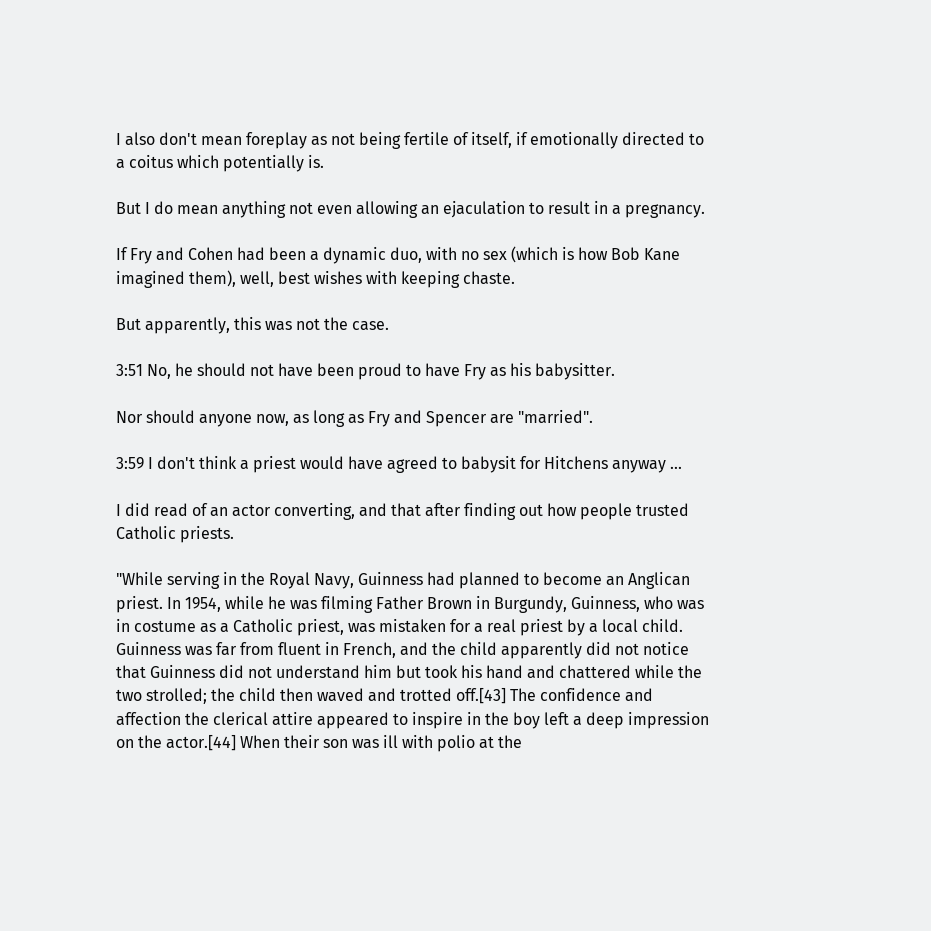I also don't mean foreplay as not being fertile of itself, if emotionally directed to a coitus which potentially is.

But I do mean anything not even allowing an ejaculation to result in a pregnancy.

If Fry and Cohen had been a dynamic duo, with no sex (which is how Bob Kane imagined them), well, best wishes with keeping chaste.

But apparently, this was not the case.

3:51 No, he should not have been proud to have Fry as his babysitter.

Nor should anyone now, as long as Fry and Spencer are "married".

3:59 I don't think a priest would have agreed to babysit for Hitchens anyway ...

I did read of an actor converting, and that after finding out how people trusted Catholic priests.

"While serving in the Royal Navy, Guinness had planned to become an Anglican priest. In 1954, while he was filming Father Brown in Burgundy, Guinness, who was in costume as a Catholic priest, was mistaken for a real priest by a local child. Guinness was far from fluent in French, and the child apparently did not notice that Guinness did not understand him but took his hand and chattered while the two strolled; the child then waved and trotted off.[43] The confidence and affection the clerical attire appeared to inspire in the boy left a deep impression on the actor.[44] When their son was ill with polio at the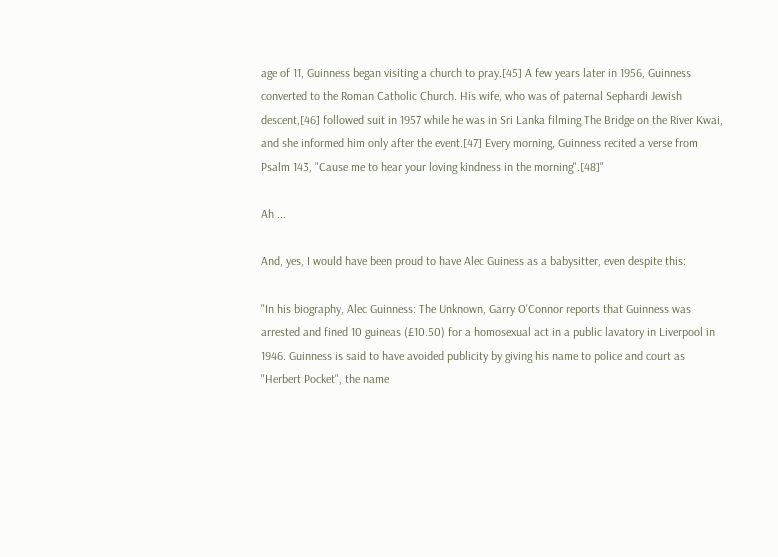age of 11, Guinness began visiting a church to pray.[45] A few years later in 1956, Guinness converted to the Roman Catholic Church. His wife, who was of paternal Sephardi Jewish descent,[46] followed suit in 1957 while he was in Sri Lanka filming The Bridge on the River Kwai, and she informed him only after the event.[47] Every morning, Guinness recited a verse from Psalm 143, "Cause me to hear your loving kindness in the morning".[48]"

Ah ...

And, yes, I would have been proud to have Alec Guiness as a babysitter, even despite this:

"In his biography, Alec Guinness: The Unknown, Garry O'Connor reports that Guinness was arrested and fined 10 guineas (£10.50) for a homosexual act in a public lavatory in Liverpool in 1946. Guinness is said to have avoided publicity by giving his name to police and court as "Herbert Pocket", the name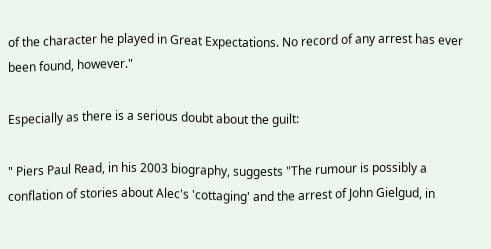of the character he played in Great Expectations. No record of any arrest has ever been found, however."

Especially as there is a serious doubt about the guilt:

" Piers Paul Read, in his 2003 biography, suggests "The rumour is possibly a conflation of stories about Alec's 'cottaging' and the arrest of John Gielgud, in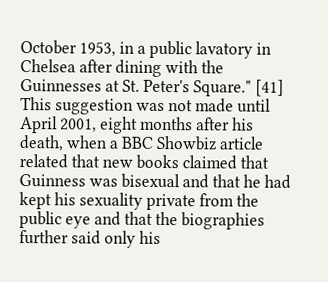October 1953, in a public lavatory in Chelsea after dining with the Guinnesses at St. Peter's Square." [41] This suggestion was not made until April 2001, eight months after his death, when a BBC Showbiz article related that new books claimed that Guinness was bisexual and that he had kept his sexuality private from the public eye and that the biographies further said only his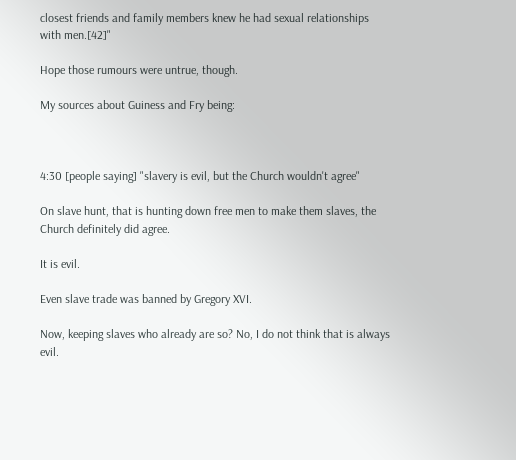closest friends and family members knew he had sexual relationships with men.[42]"

Hope those rumours were untrue, though.

My sources about Guiness and Fry being:



4:30 [people saying] "slavery is evil, but the Church wouldn't agree"

On slave hunt, that is hunting down free men to make them slaves, the Church definitely did agree.

It is evil.

Even slave trade was banned by Gregory XVI.

Now, keeping slaves who already are so? No, I do not think that is always evil.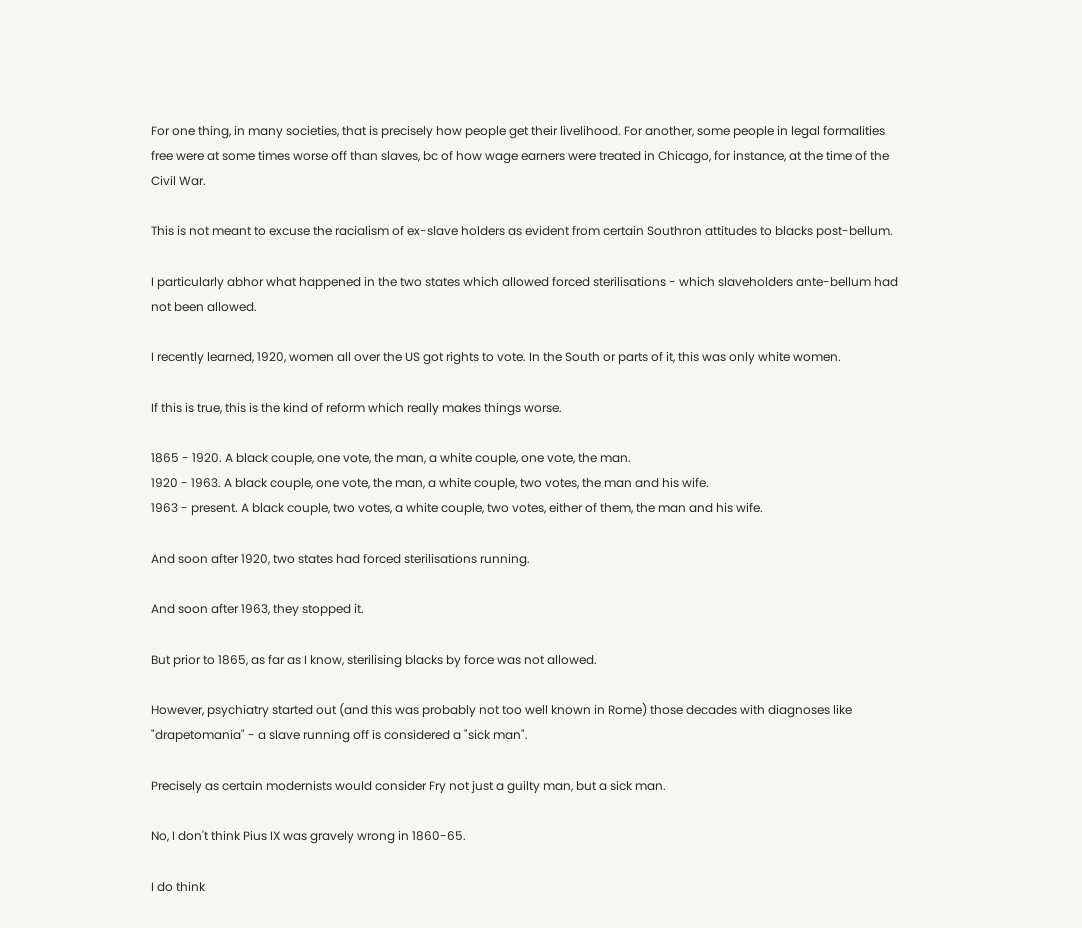For one thing, in many societies, that is precisely how people get their livelihood. For another, some people in legal formalities free were at some times worse off than slaves, bc of how wage earners were treated in Chicago, for instance, at the time of the Civil War.

This is not meant to excuse the racialism of ex-slave holders as evident from certain Southron attitudes to blacks post-bellum.

I particularly abhor what happened in the two states which allowed forced sterilisations - which slaveholders ante-bellum had not been allowed.

I recently learned, 1920, women all over the US got rights to vote. In the South or parts of it, this was only white women.

If this is true, this is the kind of reform which really makes things worse.

1865 - 1920. A black couple, one vote, the man, a white couple, one vote, the man.
1920 - 1963. A black couple, one vote, the man, a white couple, two votes, the man and his wife.
1963 - present. A black couple, two votes, a white couple, two votes, either of them, the man and his wife.

And soon after 1920, two states had forced sterilisations running.

And soon after 1963, they stopped it.

But prior to 1865, as far as I know, sterilising blacks by force was not allowed.

However, psychiatry started out (and this was probably not too well known in Rome) those decades with diagnoses like "drapetomania" - a slave running off is considered a "sick man".

Precisely as certain modernists would consider Fry not just a guilty man, but a sick man.

No, I don't think Pius IX was gravely wrong in 1860-65.

I do think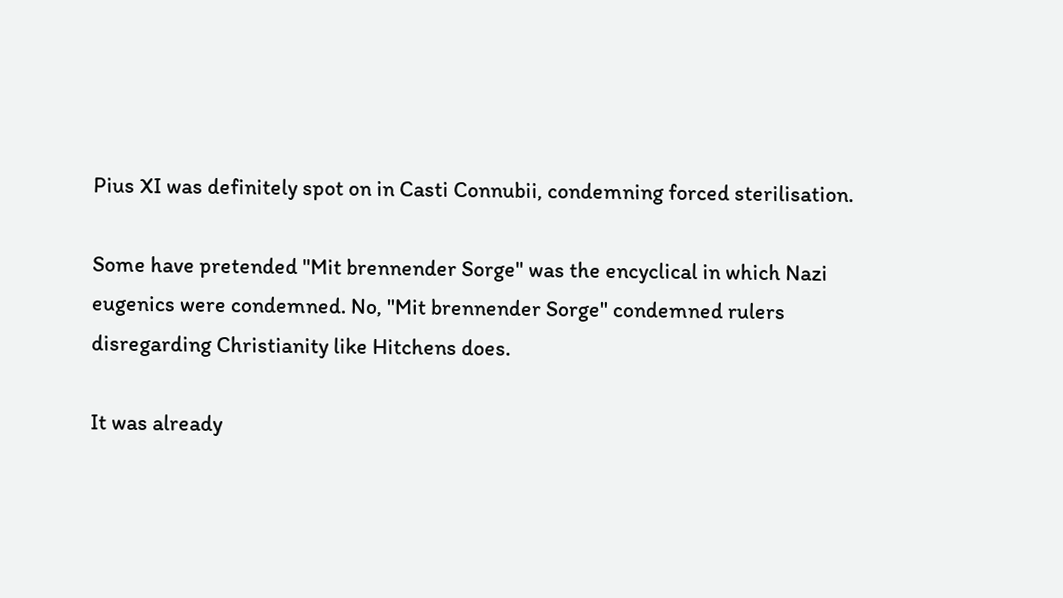Pius XI was definitely spot on in Casti Connubii, condemning forced sterilisation.

Some have pretended "Mit brennender Sorge" was the encyclical in which Nazi eugenics were condemned. No, "Mit brennender Sorge" condemned rulers disregarding Christianity like Hitchens does.

It was already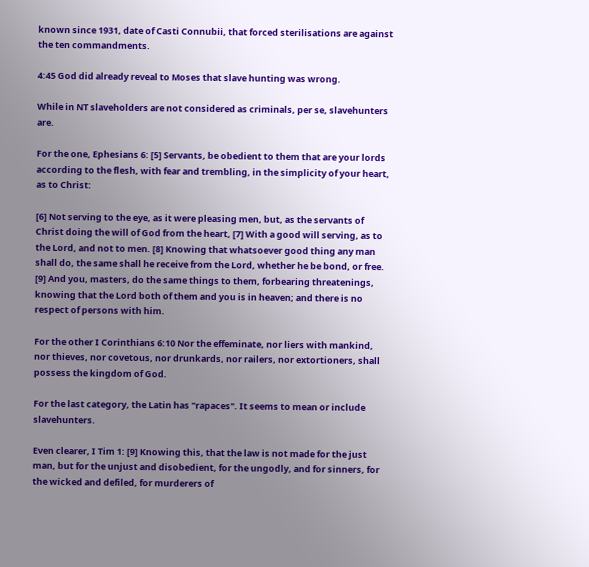known since 1931, date of Casti Connubii, that forced sterilisations are against the ten commandments.

4:45 God did already reveal to Moses that slave hunting was wrong.

While in NT slaveholders are not considered as criminals, per se, slavehunters are.

For the one, Ephesians 6: [5] Servants, be obedient to them that are your lords according to the flesh, with fear and trembling, in the simplicity of your heart, as to Christ:

[6] Not serving to the eye, as it were pleasing men, but, as the servants of Christ doing the will of God from the heart, [7] With a good will serving, as to the Lord, and not to men. [8] Knowing that whatsoever good thing any man shall do, the same shall he receive from the Lord, whether he be bond, or free. [9] And you, masters, do the same things to them, forbearing threatenings, knowing that the Lord both of them and you is in heaven; and there is no respect of persons with him.

For the other I Corinthians 6:10 Nor the effeminate, nor liers with mankind, nor thieves, nor covetous, nor drunkards, nor railers, nor extortioners, shall possess the kingdom of God.

For the last category, the Latin has "rapaces". It seems to mean or include slavehunters.

Even clearer, I Tim 1: [9] Knowing this, that the law is not made for the just man, but for the unjust and disobedient, for the ungodly, and for sinners, for the wicked and defiled, for murderers of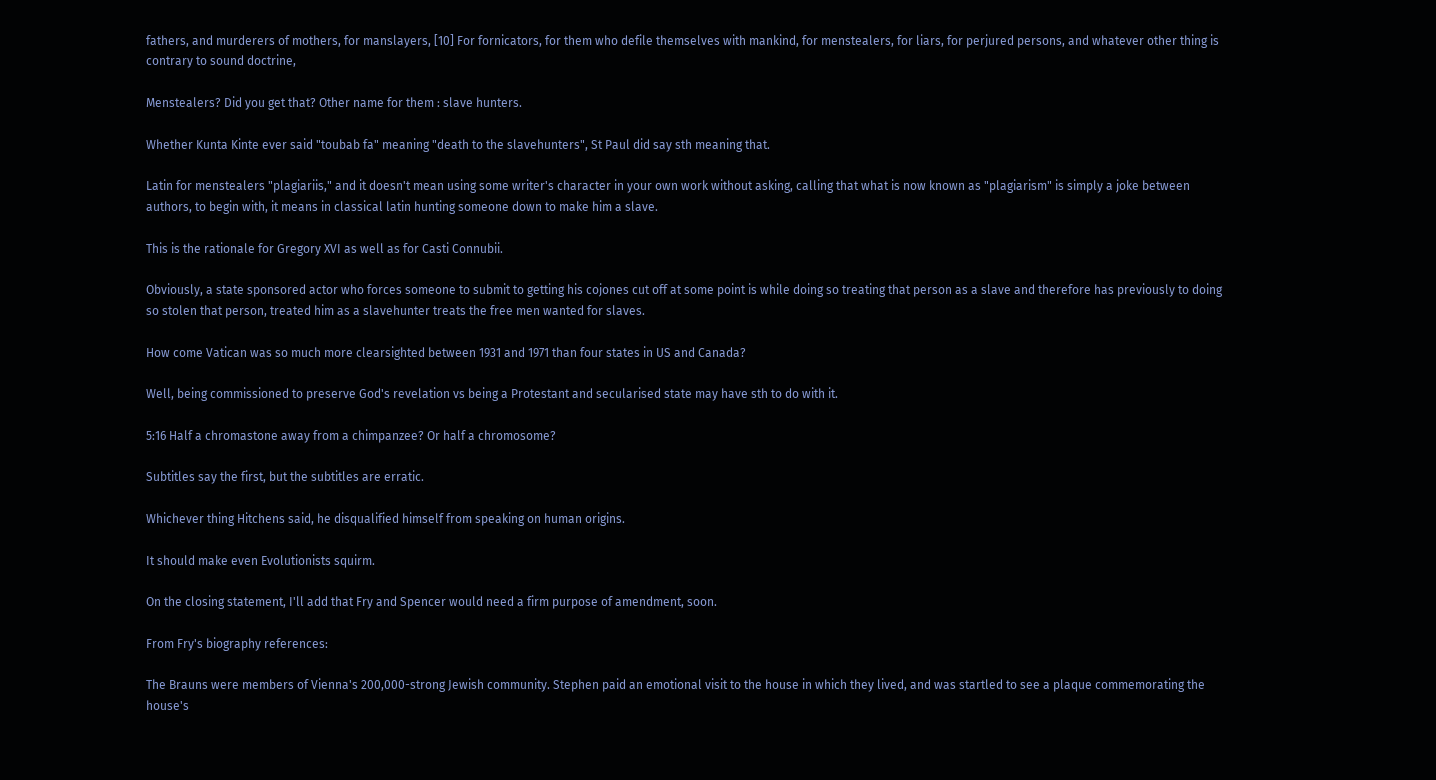fathers, and murderers of mothers, for manslayers, [10] For fornicators, for them who defile themselves with mankind, for menstealers, for liars, for perjured persons, and whatever other thing is contrary to sound doctrine,

Menstealers? Did you get that? Other name for them : slave hunters.

Whether Kunta Kinte ever said "toubab fa" meaning "death to the slavehunters", St Paul did say sth meaning that.

Latin for menstealers "plagiariis," and it doesn't mean using some writer's character in your own work without asking, calling that what is now known as "plagiarism" is simply a joke between authors, to begin with, it means in classical latin hunting someone down to make him a slave.

This is the rationale for Gregory XVI as well as for Casti Connubii.

Obviously, a state sponsored actor who forces someone to submit to getting his cojones cut off at some point is while doing so treating that person as a slave and therefore has previously to doing so stolen that person, treated him as a slavehunter treats the free men wanted for slaves.

How come Vatican was so much more clearsighted between 1931 and 1971 than four states in US and Canada?

Well, being commissioned to preserve God's revelation vs being a Protestant and secularised state may have sth to do with it.

5:16 Half a chromastone away from a chimpanzee? Or half a chromosome?

Subtitles say the first, but the subtitles are erratic.

Whichever thing Hitchens said, he disqualified himself from speaking on human origins.

It should make even Evolutionists squirm.

On the closing statement, I'll add that Fry and Spencer would need a firm purpose of amendment, soon.

From Fry's biography references:

The Brauns were members of Vienna's 200,000-strong Jewish community. Stephen paid an emotional visit to the house in which they lived, and was startled to see a plaque commemorating the house's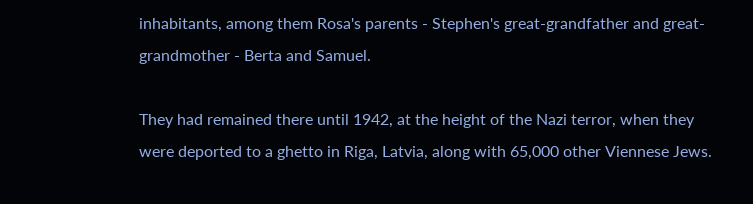inhabitants, among them Rosa's parents - Stephen's great-grandfather and great-grandmother - Berta and Samuel.

They had remained there until 1942, at the height of the Nazi terror, when they were deported to a ghetto in Riga, Latvia, along with 65,000 other Viennese Jews.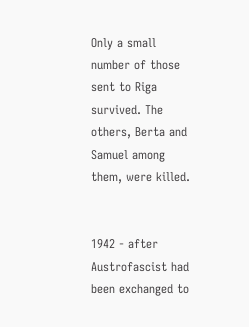Only a small number of those sent to Riga survived. The others, Berta and Samuel among them, were killed.


1942 - after Austrofascist had been exchanged to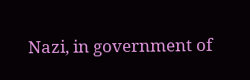Nazi, in government of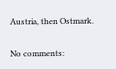Austria, then Ostmark.

No comments: